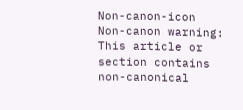Non-canon-icon Non-canon warning: This article or section contains non-canonical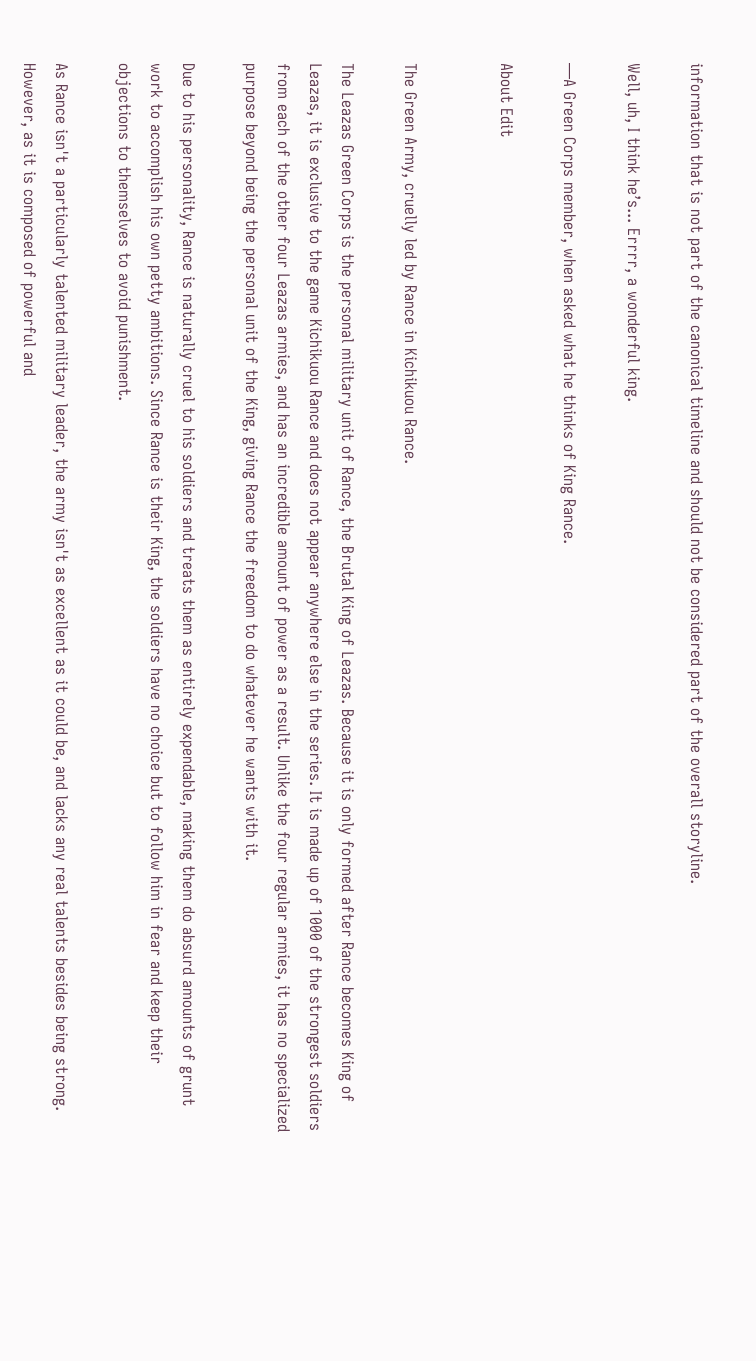information that is not part of the canonical timeline and should not be considered part of the overall storyline.

Well, uh, I think he’s... Errrr, a wonderful king.

—A Green Corps member, when asked what he thinks of King Rance.

About Edit


The Green Army, cruelly led by Rance in Kichikuou Rance.

The Leazas Green Corps is the personal military unit of Rance, the Brutal King of Leazas. Because it is only formed after Rance becomes King of Leazas, it is exclusive to the game Kichikuou Rance and does not appear anywhere else in the series. It is made up of 1000 of the strongest soldiers from each of the other four Leazas armies, and has an incredible amount of power as a result. Unlike the four regular armies, it has no specialized purpose beyond being the personal unit of the King, giving Rance the freedom to do whatever he wants with it.

Due to his personality, Rance is naturally cruel to his soldiers and treats them as entirely expendable, making them do absurd amounts of grunt work to accomplish his own petty ambitions. Since Rance is their King, the soldiers have no choice but to follow him in fear and keep their objections to themselves to avoid punishment.

As Rance isn't a particularly talented military leader, the army isn't as excellent as it could be, and lacks any real talents besides being strong. However, as it is composed of powerful and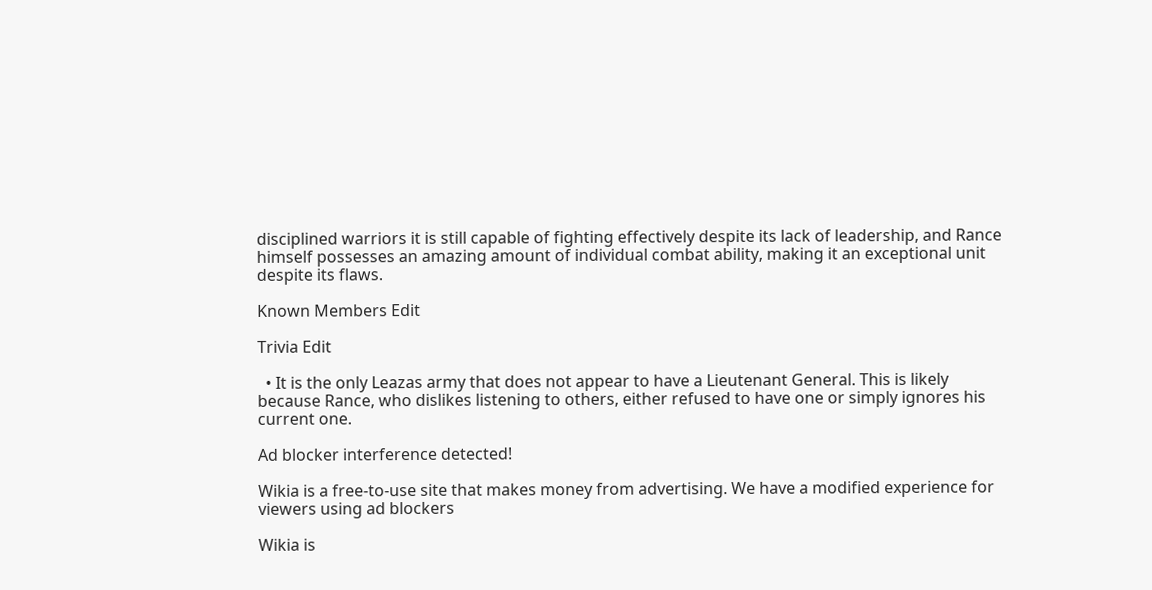disciplined warriors it is still capable of fighting effectively despite its lack of leadership, and Rance himself possesses an amazing amount of individual combat ability, making it an exceptional unit despite its flaws.

Known Members Edit

Trivia Edit

  • It is the only Leazas army that does not appear to have a Lieutenant General. This is likely because Rance, who dislikes listening to others, either refused to have one or simply ignores his current one.

Ad blocker interference detected!

Wikia is a free-to-use site that makes money from advertising. We have a modified experience for viewers using ad blockers

Wikia is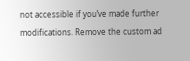not accessible if you’ve made further modifications. Remove the custom ad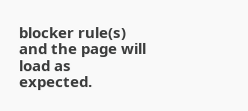blocker rule(s) and the page will load as expected.